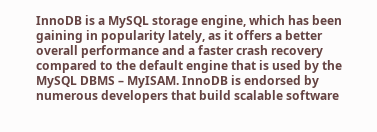InnoDB is a MySQL storage engine, which has been gaining in popularity lately, as it offers a better overall performance and a faster crash recovery compared to the default engine that is used by the MySQL DBMS – MyISAM. InnoDB is endorsed by numerous developers that build scalable software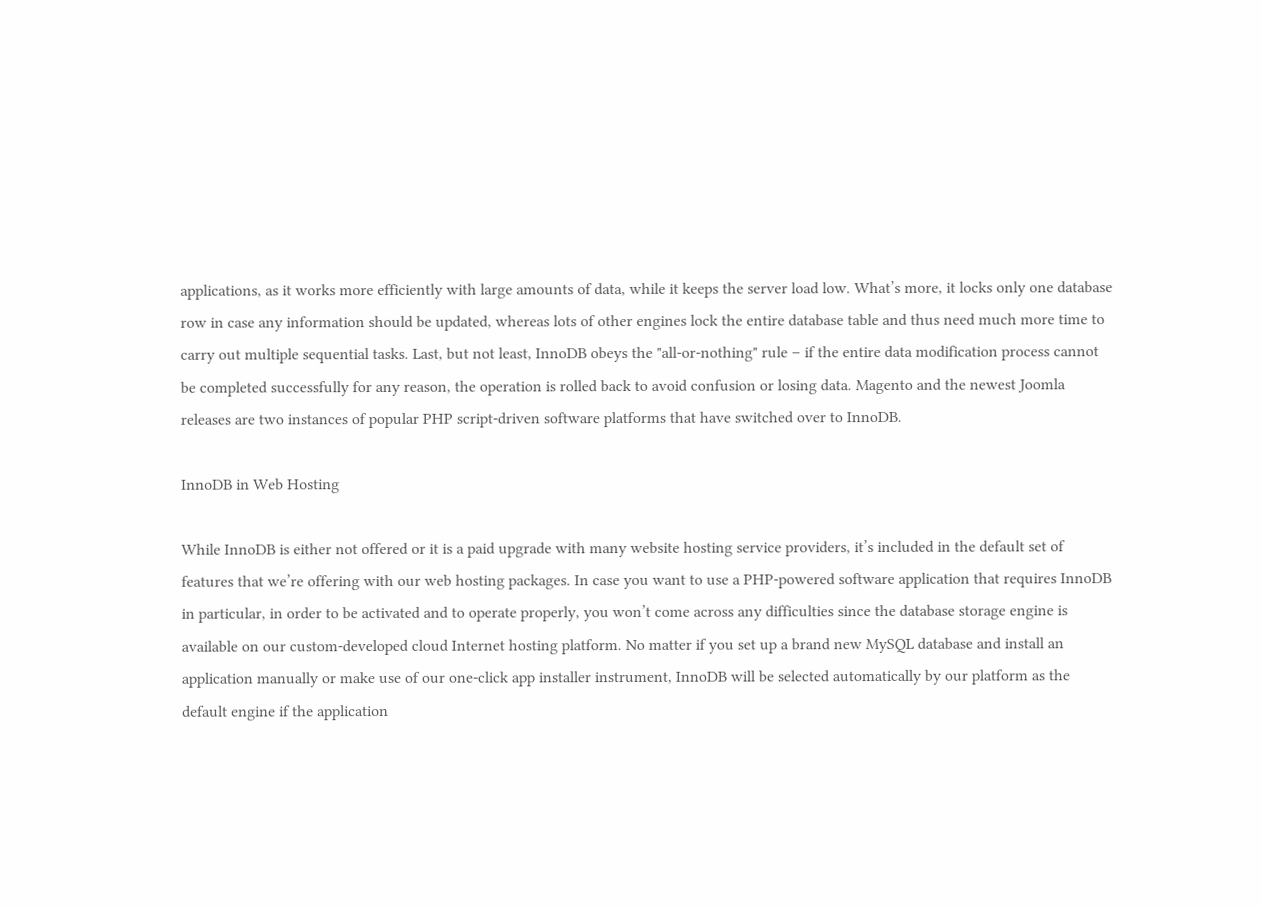applications, as it works more efficiently with large amounts of data, while it keeps the server load low. What’s more, it locks only one database row in case any information should be updated, whereas lots of other engines lock the entire database table and thus need much more time to carry out multiple sequential tasks. Last, but not least, InnoDB obeys the "all-or-nothing" rule – if the entire data modification process cannot be completed successfully for any reason, the operation is rolled back to avoid confusion or losing data. Magento and the newest Joomla releases are two instances of popular PHP script-driven software platforms that have switched over to InnoDB.

InnoDB in Web Hosting

While InnoDB is either not offered or it is a paid upgrade with many website hosting service providers, it’s included in the default set of features that we’re offering with our web hosting packages. In case you want to use a PHP-powered software application that requires InnoDB in particular, in order to be activated and to operate properly, you won’t come across any difficulties since the database storage engine is available on our custom-developed cloud Internet hosting platform. No matter if you set up a brand new MySQL database and install an application manually or make use of our one-click app installer instrument, InnoDB will be selected automatically by our platform as the default engine if the application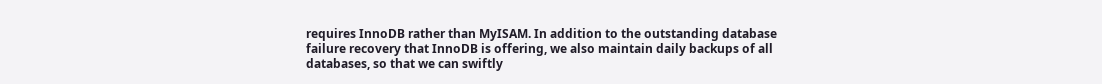requires InnoDB rather than MyISAM. In addition to the outstanding database failure recovery that InnoDB is offering, we also maintain daily backups of all databases, so that we can swiftly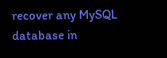recover any MySQL database in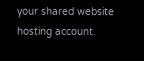your shared website hosting account.